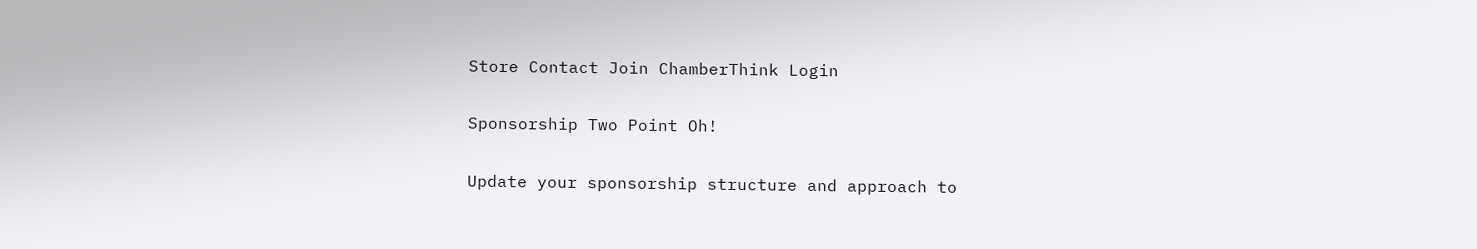Store Contact Join ChamberThink Login

Sponsorship Two Point Oh!

Update your sponsorship structure and approach to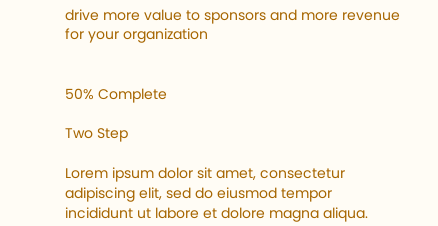drive more value to sponsors and more revenue for your organization


50% Complete

Two Step

Lorem ipsum dolor sit amet, consectetur adipiscing elit, sed do eiusmod tempor incididunt ut labore et dolore magna aliqua.